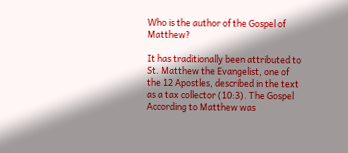Who is the author of the Gospel of Matthew?

It has traditionally been attributed to St. Matthew the Evangelist, one of the 12 Apostles, described in the text as a tax collector (10:3). The Gospel According to Matthew was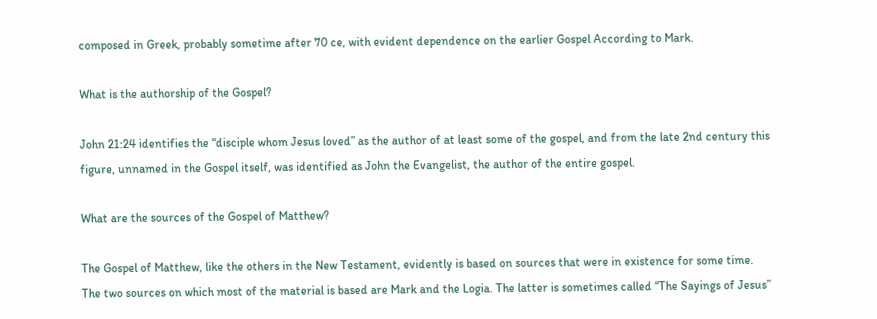composed in Greek, probably sometime after 70 ce, with evident dependence on the earlier Gospel According to Mark.

What is the authorship of the Gospel?

John 21:24 identifies the “disciple whom Jesus loved” as the author of at least some of the gospel, and from the late 2nd century this figure, unnamed in the Gospel itself, was identified as John the Evangelist, the author of the entire gospel.

What are the sources of the Gospel of Matthew?

The Gospel of Matthew, like the others in the New Testament, evidently is based on sources that were in existence for some time. The two sources on which most of the material is based are Mark and the Logia. The latter is sometimes called “The Sayings of Jesus”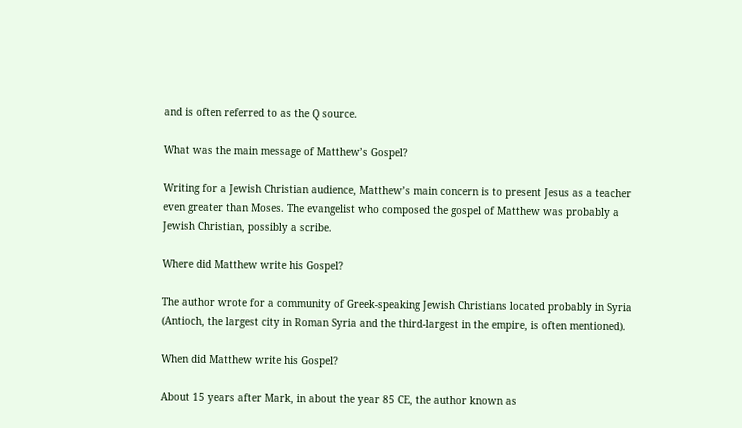and is often referred to as the Q source.

What was the main message of Matthew’s Gospel?

Writing for a Jewish Christian audience, Matthew’s main concern is to present Jesus as a teacher even greater than Moses. The evangelist who composed the gospel of Matthew was probably a Jewish Christian, possibly a scribe.

Where did Matthew write his Gospel?

The author wrote for a community of Greek-speaking Jewish Christians located probably in Syria (Antioch, the largest city in Roman Syria and the third-largest in the empire, is often mentioned).

When did Matthew write his Gospel?

About 15 years after Mark, in about the year 85 CE, the author known as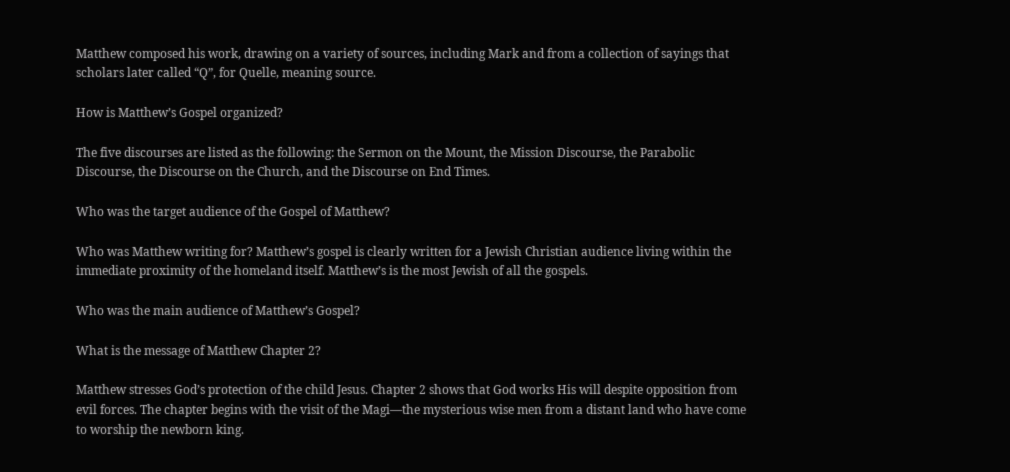Matthew composed his work, drawing on a variety of sources, including Mark and from a collection of sayings that scholars later called “Q”, for Quelle, meaning source.

How is Matthew’s Gospel organized?

The five discourses are listed as the following: the Sermon on the Mount, the Mission Discourse, the Parabolic Discourse, the Discourse on the Church, and the Discourse on End Times.

Who was the target audience of the Gospel of Matthew?

Who was Matthew writing for? Matthew’s gospel is clearly written for a Jewish Christian audience living within the immediate proximity of the homeland itself. Matthew’s is the most Jewish of all the gospels.

Who was the main audience of Matthew’s Gospel?

What is the message of Matthew Chapter 2?

Matthew stresses God’s protection of the child Jesus. Chapter 2 shows that God works His will despite opposition from evil forces. The chapter begins with the visit of the Magi—the mysterious wise men from a distant land who have come to worship the newborn king.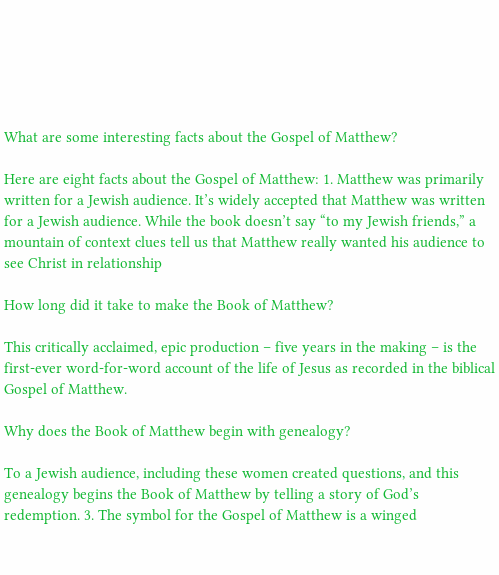What are some interesting facts about the Gospel of Matthew?

Here are eight facts about the Gospel of Matthew: 1. Matthew was primarily written for a Jewish audience. It’s widely accepted that Matthew was written for a Jewish audience. While the book doesn’t say “to my Jewish friends,” a mountain of context clues tell us that Matthew really wanted his audience to see Christ in relationship

How long did it take to make the Book of Matthew?

This critically acclaimed, epic production – five years in the making – is the first-ever word-for-word account of the life of Jesus as recorded in the biblical Gospel of Matthew.

Why does the Book of Matthew begin with genealogy?

To a Jewish audience, including these women created questions, and this genealogy begins the Book of Matthew by telling a story of God’s redemption. 3. The symbol for the Gospel of Matthew is a winged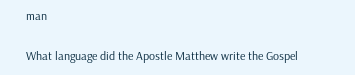man

What language did the Apostle Matthew write the Gospel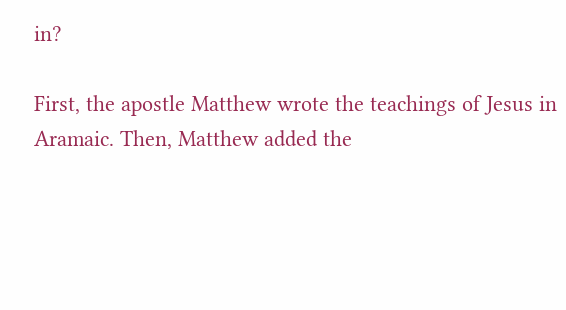in?

First, the apostle Matthew wrote the teachings of Jesus in Aramaic. Then, Matthew added the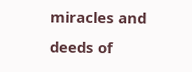miracles and deeds of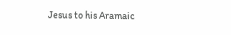Jesus to his Aramaic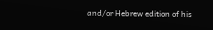and/or Hebrew edition of his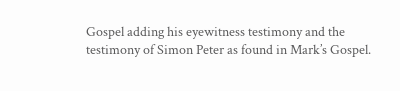Gospel adding his eyewitness testimony and the testimony of Simon Peter as found in Mark’s Gospel.